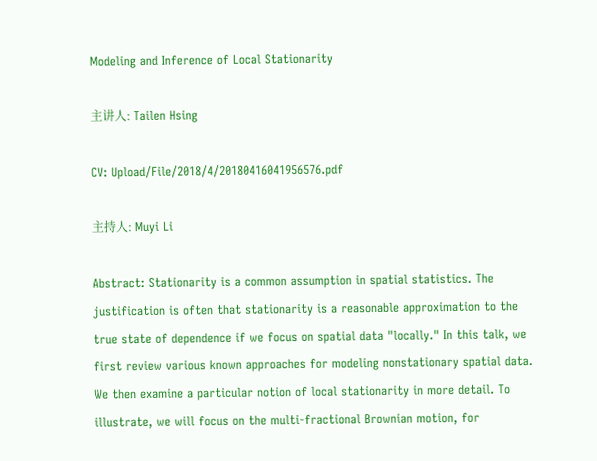Modeling and Inference of Local Stationarity

主讲人: Tailen Hsing

CV: Upload/File/2018/4/20180416041956576.pdf

主持人: Muyi Li

Abstract: Stationarity is a common assumption in spatial statistics. The justification is often that stationarity is a reasonable approximation to the true state of dependence if we focus on spatial data "locally." In this talk, we first review various known approaches for modeling nonstationary spatial data. We then examine a particular notion of local stationarity in more detail. To illustrate, we will focus on the multi-fractional Brownian motion, for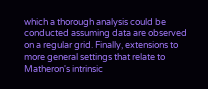which a thorough analysis could be conducted assuming data are observed on a regular grid. Finally, extensions to more general settings that relate to Matheron's intrinsic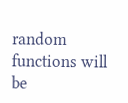random functions will be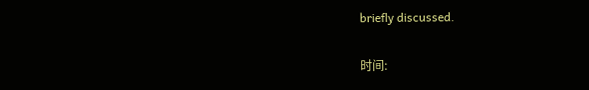briefly discussed.

时间: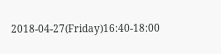2018-04-27(Friday)16:40-18:00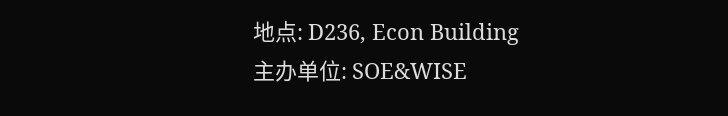地点: D236, Econ Building
主办单位: SOE&WISE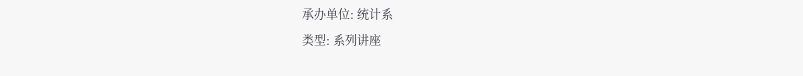承办单位: 统计系
类型: 系列讲座